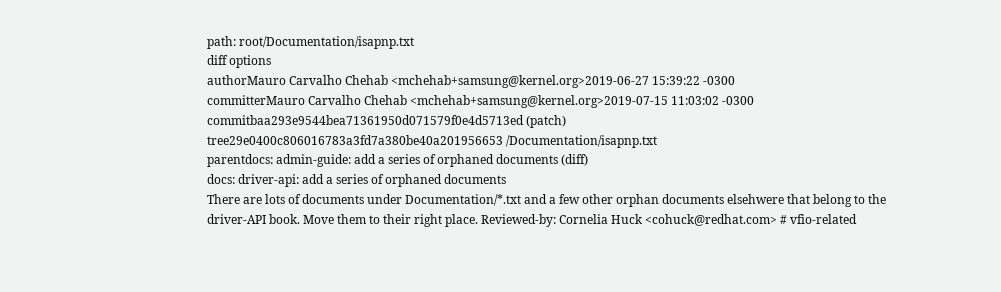path: root/Documentation/isapnp.txt
diff options
authorMauro Carvalho Chehab <mchehab+samsung@kernel.org>2019-06-27 15:39:22 -0300
committerMauro Carvalho Chehab <mchehab+samsung@kernel.org>2019-07-15 11:03:02 -0300
commitbaa293e9544bea71361950d071579f0e4d5713ed (patch)
tree29e0400c806016783a3fd7a380be40a201956653 /Documentation/isapnp.txt
parentdocs: admin-guide: add a series of orphaned documents (diff)
docs: driver-api: add a series of orphaned documents
There are lots of documents under Documentation/*.txt and a few other orphan documents elsehwere that belong to the driver-API book. Move them to their right place. Reviewed-by: Cornelia Huck <cohuck@redhat.com> # vfio-related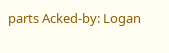parts Acked-by: Logan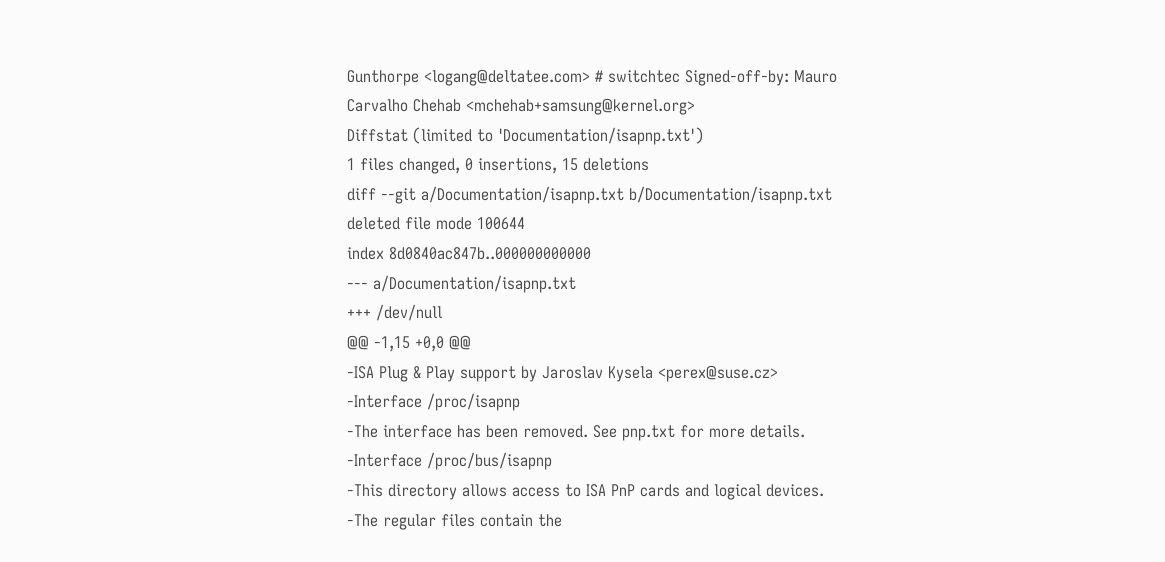Gunthorpe <logang@deltatee.com> # switchtec Signed-off-by: Mauro Carvalho Chehab <mchehab+samsung@kernel.org>
Diffstat (limited to 'Documentation/isapnp.txt')
1 files changed, 0 insertions, 15 deletions
diff --git a/Documentation/isapnp.txt b/Documentation/isapnp.txt
deleted file mode 100644
index 8d0840ac847b..000000000000
--- a/Documentation/isapnp.txt
+++ /dev/null
@@ -1,15 +0,0 @@
-ISA Plug & Play support by Jaroslav Kysela <perex@suse.cz>
-Interface /proc/isapnp
-The interface has been removed. See pnp.txt for more details.
-Interface /proc/bus/isapnp
-This directory allows access to ISA PnP cards and logical devices.
-The regular files contain the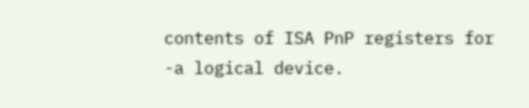contents of ISA PnP registers for
-a logical device.